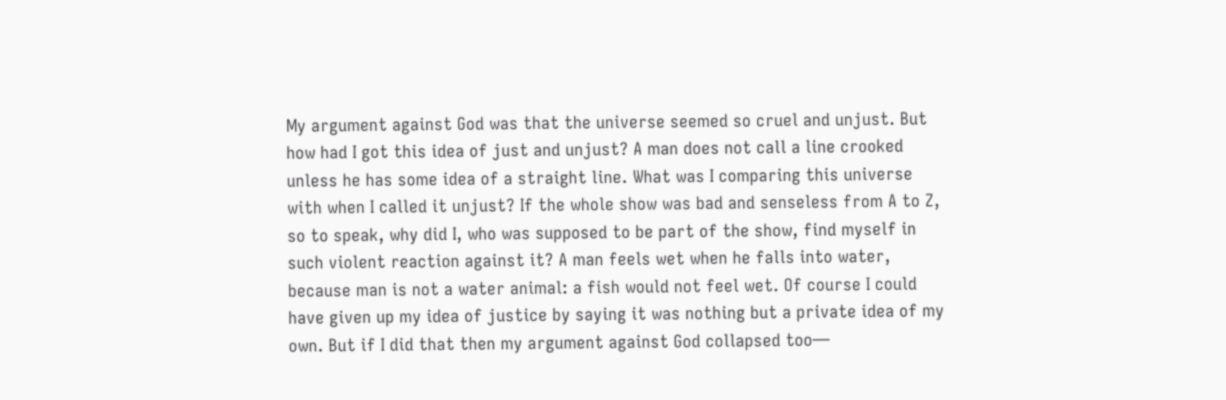My argument against God was that the universe seemed so cruel and unjust. But how had I got this idea of just and unjust? A man does not call a line crooked unless he has some idea of a straight line. What was I comparing this universe with when I called it unjust? If the whole show was bad and senseless from A to Z, so to speak, why did I, who was supposed to be part of the show, find myself in such violent reaction against it? A man feels wet when he falls into water, because man is not a water animal: a fish would not feel wet. Of course I could have given up my idea of justice by saying it was nothing but a private idea of my own. But if I did that then my argument against God collapsed too—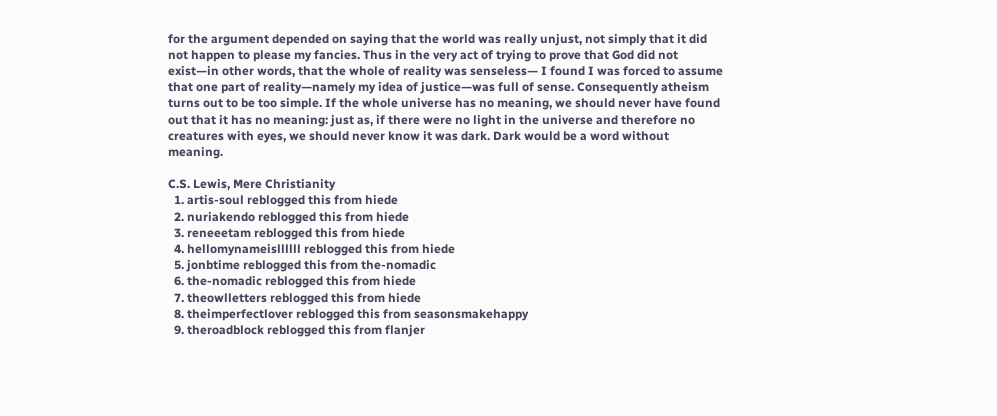for the argument depended on saying that the world was really unjust, not simply that it did not happen to please my fancies. Thus in the very act of trying to prove that God did not exist—in other words, that the whole of reality was senseless— I found I was forced to assume that one part of reality—namely my idea of justice—was full of sense. Consequently atheism turns out to be too simple. If the whole universe has no meaning, we should never have found out that it has no meaning: just as, if there were no light in the universe and therefore no creatures with eyes, we should never know it was dark. Dark would be a word without meaning.

C.S. Lewis, Mere Christianity
  1. artis-soul reblogged this from hiede
  2. nuriakendo reblogged this from hiede
  3. reneeetam reblogged this from hiede
  4. hellomynameisllllll reblogged this from hiede
  5. jonbtime reblogged this from the-nomadic
  6. the-nomadic reblogged this from hiede
  7. theowlletters reblogged this from hiede
  8. theimperfectlover reblogged this from seasonsmakehappy
  9. theroadblock reblogged this from flanjer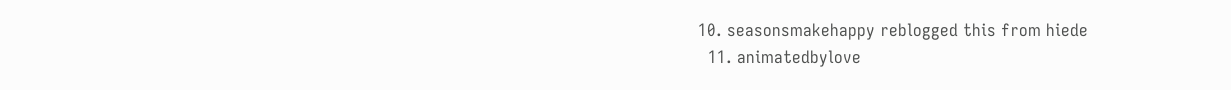10. seasonsmakehappy reblogged this from hiede
  11. animatedbylove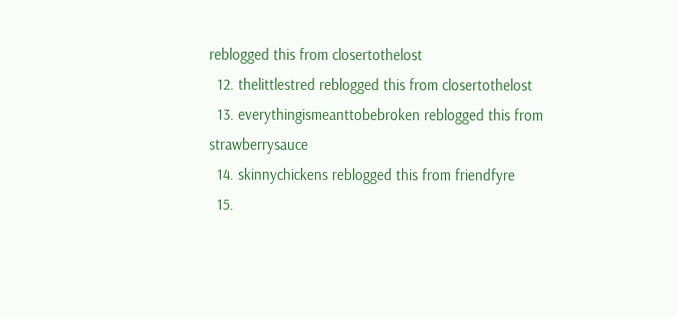reblogged this from closertothelost
  12. thelittlestred reblogged this from closertothelost
  13. everythingismeanttobebroken reblogged this from strawberrysauce
  14. skinnychickens reblogged this from friendfyre
  15.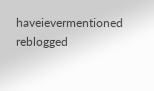haveievermentioned reblogged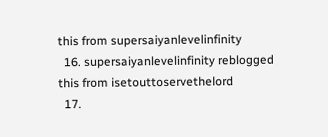this from supersaiyanlevelinfinity
  16. supersaiyanlevelinfinity reblogged this from isetouttoservethelord
  17.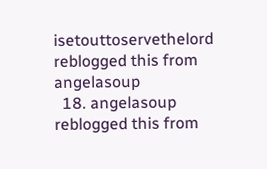isetouttoservethelord reblogged this from angelasoup
  18. angelasoup reblogged this from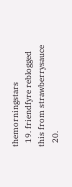themorningstars
  19. friendfyre reblogged this from strawberrysauce
  20.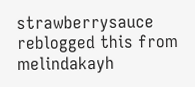strawberrysauce reblogged this from melindakayh